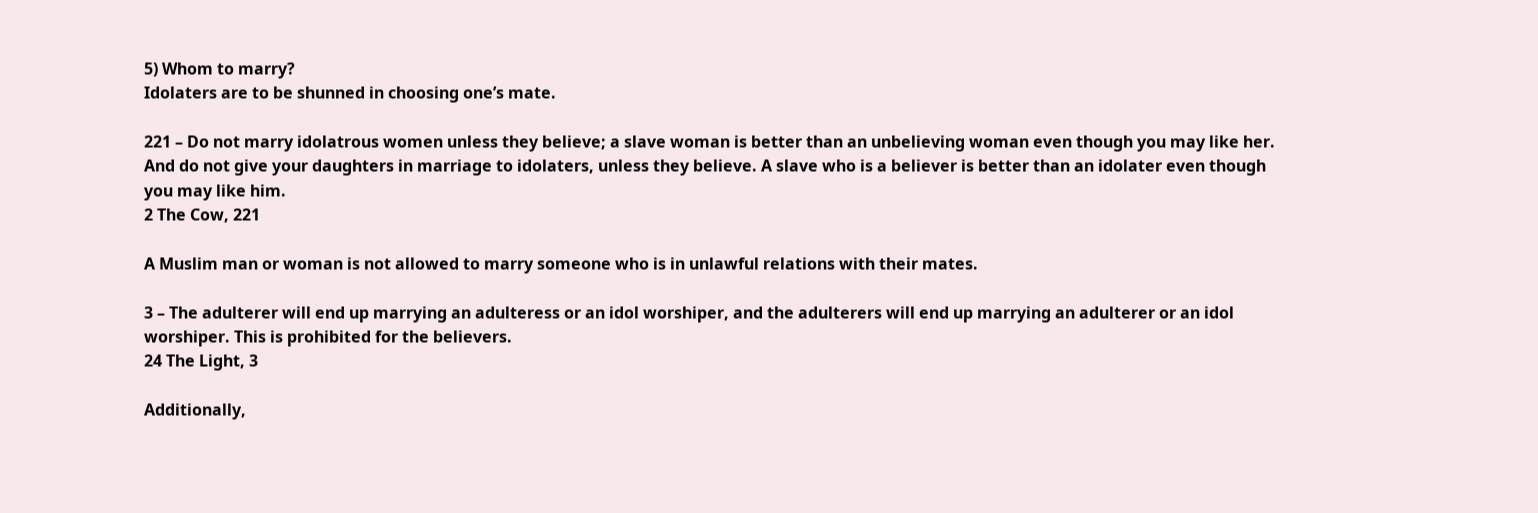5) Whom to marry?
Idolaters are to be shunned in choosing one’s mate.

221 – Do not marry idolatrous women unless they believe; a slave woman is better than an unbelieving woman even though you may like her. And do not give your daughters in marriage to idolaters, unless they believe. A slave who is a believer is better than an idolater even though you may like him.
2 The Cow, 221

A Muslim man or woman is not allowed to marry someone who is in unlawful relations with their mates.

3 – The adulterer will end up marrying an adulteress or an idol worshiper, and the adulterers will end up marrying an adulterer or an idol worshiper. This is prohibited for the believers.
24 The Light, 3

Additionally,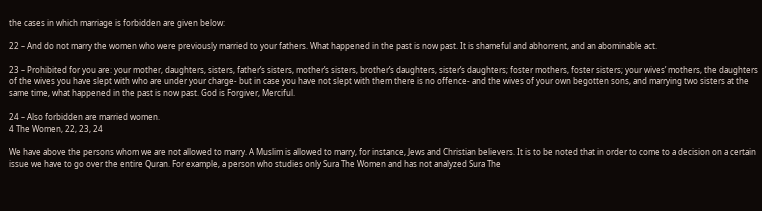the cases in which marriage is forbidden are given below:

22 – And do not marry the women who were previously married to your fathers. What happened in the past is now past. It is shameful and abhorrent, and an abominable act.

23 – Prohibited for you are: your mother, daughters, sisters, father’s sisters, mother’s sisters, brother’s daughters, sister’s daughters; foster mothers, foster sisters; your wives’ mothers, the daughters of the wives you have slept with who are under your charge- but in case you have not slept with them there is no offence- and the wives of your own begotten sons, and marrying two sisters at the same time, what happened in the past is now past. God is Forgiver, Merciful.

24 – Also forbidden are married women.
4 The Women, 22, 23, 24

We have above the persons whom we are not allowed to marry. A Muslim is allowed to marry, for instance, Jews and Christian believers. It is to be noted that in order to come to a decision on a certain issue we have to go over the entire Quran. For example, a person who studies only Sura The Women and has not analyzed Sura The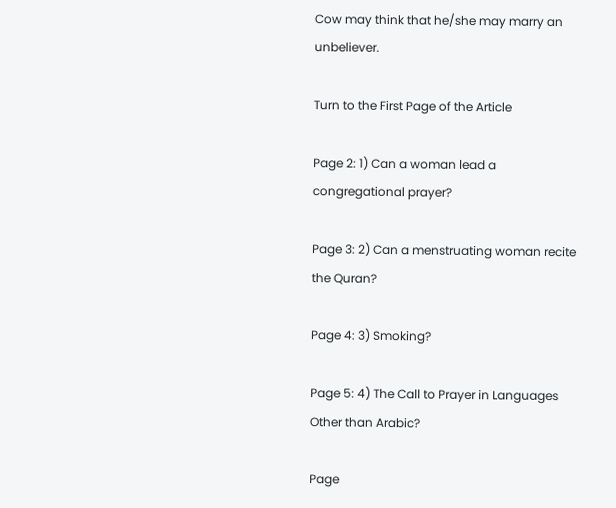Cow may think that he/she may marry an unbeliever.

Turn to the First Page of the Article

Page 2: 1) Can a woman lead a congregational prayer?

Page 3: 2) Can a menstruating woman recite the Quran?

Page 4: 3) Smoking?

Page 5: 4) The Call to Prayer in Languages Other than Arabic?

Page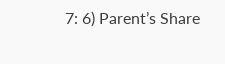7: 6) Parent’s Share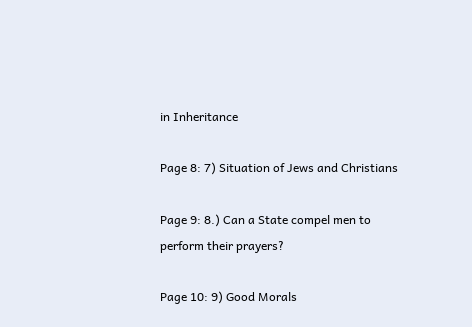in Inheritance

Page 8: 7) Situation of Jews and Christians

Page 9: 8.) Can a State compel men to perform their prayers?

Page 10: 9) Good Morals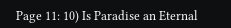Page 11: 10) Is Paradise an Eternal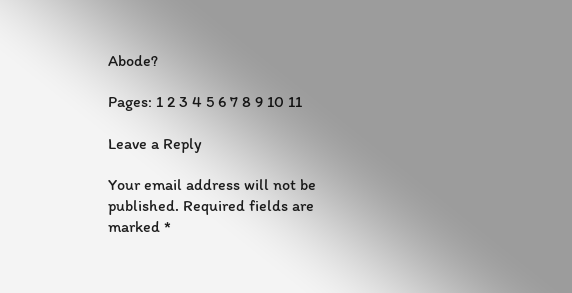Abode?

Pages: 1 2 3 4 5 6 7 8 9 10 11

Leave a Reply

Your email address will not be published. Required fields are marked *